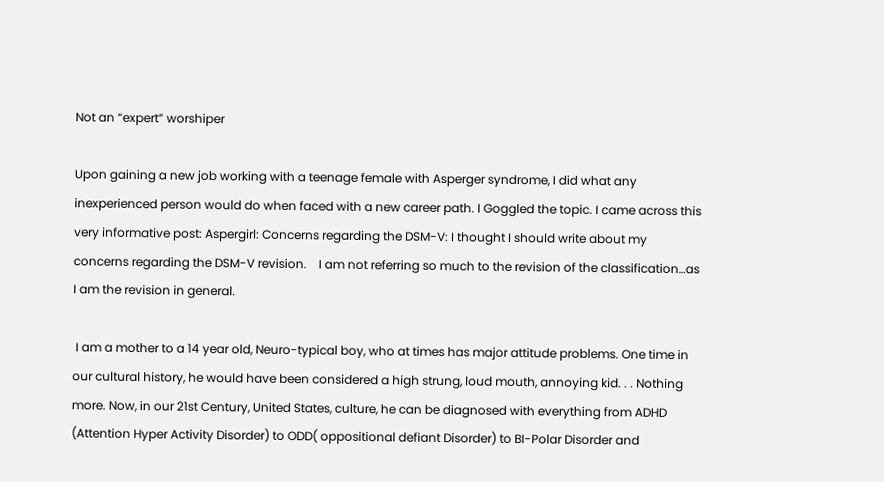Not an “expert” worshiper

Upon gaining a new job working with a teenage female with Asperger syndrome, I did what any inexperienced person would do when faced with a new career path. I Goggled the topic. I came across this very informative post: Aspergirl: Concerns regarding the DSM-V: I thought I should write about my concerns regarding the DSM-V revision.    I am not referring so much to the revision of the classification…as I am the revision in general.

 I am a mother to a 14 year old, Neuro-typical boy, who at times has major attitude problems. One time in our cultural history, he would have been considered a high strung, loud mouth, annoying kid. . . Nothing more. Now, in our 21st Century, United States, culture, he can be diagnosed with everything from ADHD (Attention Hyper Activity Disorder) to ODD( oppositional defiant Disorder) to BI-Polar Disorder and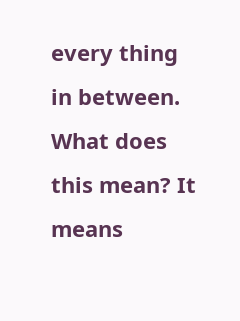every thing in between.  What does this mean? It means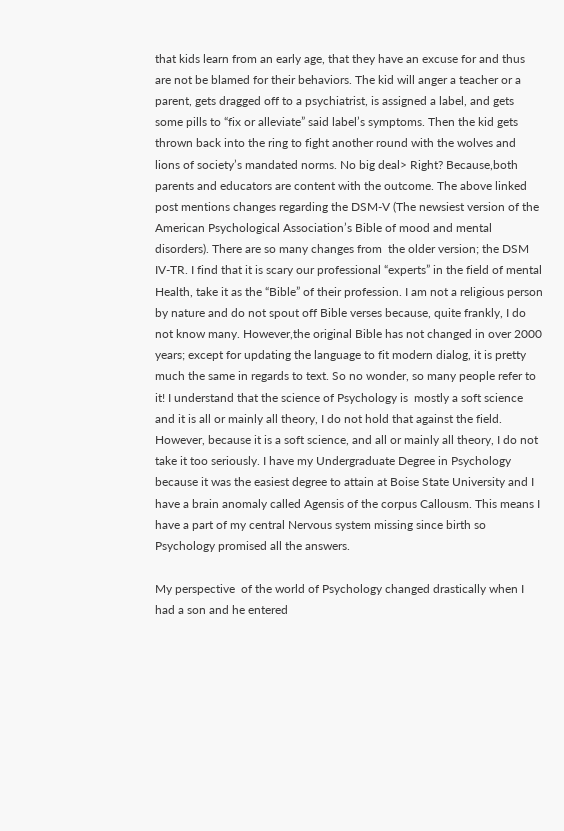that kids learn from an early age, that they have an excuse for and thus are not be blamed for their behaviors. The kid will anger a teacher or a parent, gets dragged off to a psychiatrist, is assigned a label, and gets some pills to “fix or alleviate” said label’s symptoms. Then the kid gets thrown back into the ring to fight another round with the wolves and lions of society’s mandated norms. No big deal> Right? Because,both parents and educators are content with the outcome. The above linked post mentions changes regarding the DSM-V (The newsiest version of the American Psychological Association’s Bible of mood and mental disorders). There are so many changes from  the older version; the DSM IV-TR. I find that it is scary our professional “experts” in the field of mental Health, take it as the “Bible” of their profession. I am not a religious person by nature and do not spout off Bible verses because, quite frankly, I do not know many. However,the original Bible has not changed in over 2000 years; except for updating the language to fit modern dialog, it is pretty  much the same in regards to text. So no wonder, so many people refer to it! I understand that the science of Psychology is  mostly a soft science and it is all or mainly all theory, I do not hold that against the field. However, because it is a soft science, and all or mainly all theory, I do not take it too seriously. I have my Undergraduate Degree in Psychology because it was the easiest degree to attain at Boise State University and I have a brain anomaly called Agensis of the corpus Callousm. This means I have a part of my central Nervous system missing since birth so Psychology promised all the answers.

My perspective  of the world of Psychology changed drastically when I had a son and he entered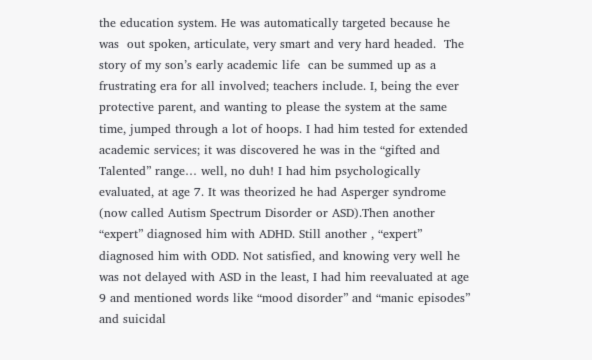the education system. He was automatically targeted because he was  out spoken, articulate, very smart and very hard headed.  The story of my son’s early academic life  can be summed up as a frustrating era for all involved; teachers include. I, being the ever protective parent, and wanting to please the system at the same time, jumped through a lot of hoops. I had him tested for extended academic services; it was discovered he was in the “gifted and Talented” range… well, no duh! I had him psychologically evaluated, at age 7. It was theorized he had Asperger syndrome (now called Autism Spectrum Disorder or ASD).Then another “expert” diagnosed him with ADHD. Still another , “expert”  diagnosed him with ODD. Not satisfied, and knowing very well he was not delayed with ASD in the least, I had him reevaluated at age 9 and mentioned words like “mood disorder” and “manic episodes” and suicidal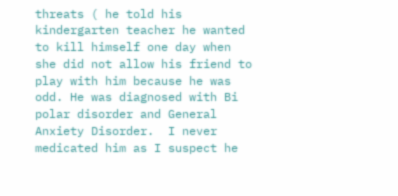threats ( he told his kindergarten teacher he wanted to kill himself one day when she did not allow his friend to play with him because he was odd. He was diagnosed with Bi polar disorder and General Anxiety Disorder.  I never medicated him as I suspect he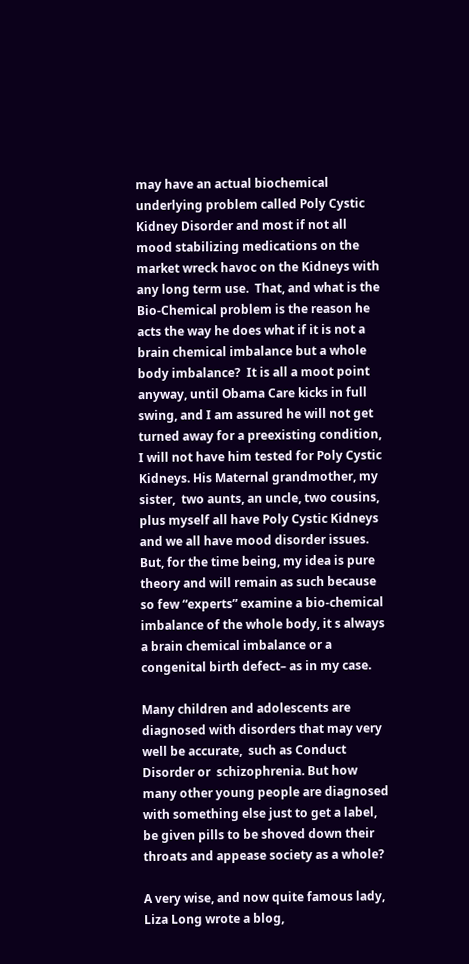may have an actual biochemical underlying problem called Poly Cystic Kidney Disorder and most if not all mood stabilizing medications on the market wreck havoc on the Kidneys with any long term use.  That, and what is the Bio-Chemical problem is the reason he acts the way he does what if it is not a brain chemical imbalance but a whole body imbalance?  It is all a moot point anyway, until Obama Care kicks in full swing, and I am assured he will not get turned away for a preexisting condition, I will not have him tested for Poly Cystic Kidneys. His Maternal grandmother, my sister,  two aunts, an uncle, two cousins, plus myself all have Poly Cystic Kidneys and we all have mood disorder issues. But, for the time being, my idea is pure theory and will remain as such because so few “experts” examine a bio-chemical imbalance of the whole body, it s always a brain chemical imbalance or a congenital birth defect– as in my case.

Many children and adolescents are diagnosed with disorders that may very well be accurate,  such as Conduct Disorder or  schizophrenia. But how many other young people are diagnosed with something else just to get a label, be given pills to be shoved down their throats and appease society as a whole?

A very wise, and now quite famous lady, Liza Long wrote a blog,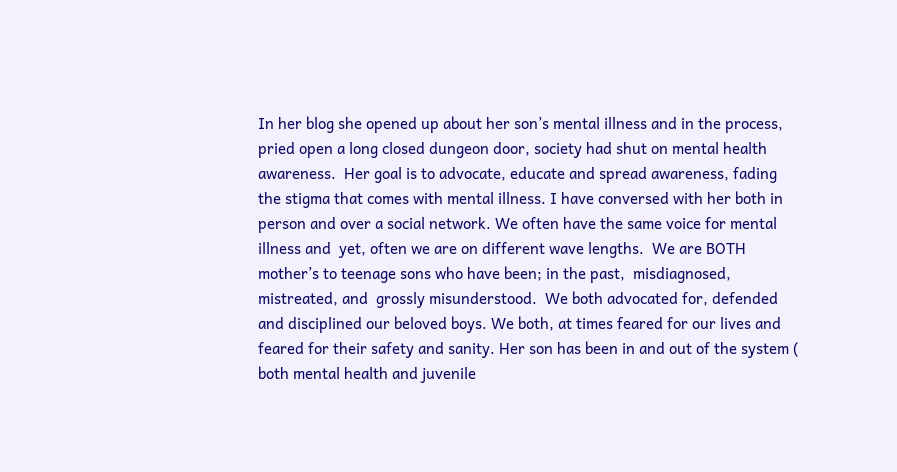In her blog she opened up about her son’s mental illness and in the process,  pried open a long closed dungeon door, society had shut on mental health awareness.  Her goal is to advocate, educate and spread awareness, fading the stigma that comes with mental illness. I have conversed with her both in person and over a social network. We often have the same voice for mental illness and  yet, often we are on different wave lengths.  We are BOTH mother’s to teenage sons who have been; in the past,  misdiagnosed, mistreated, and  grossly misunderstood.  We both advocated for, defended and disciplined our beloved boys. We both, at times feared for our lives and feared for their safety and sanity. Her son has been in and out of the system ( both mental health and juvenile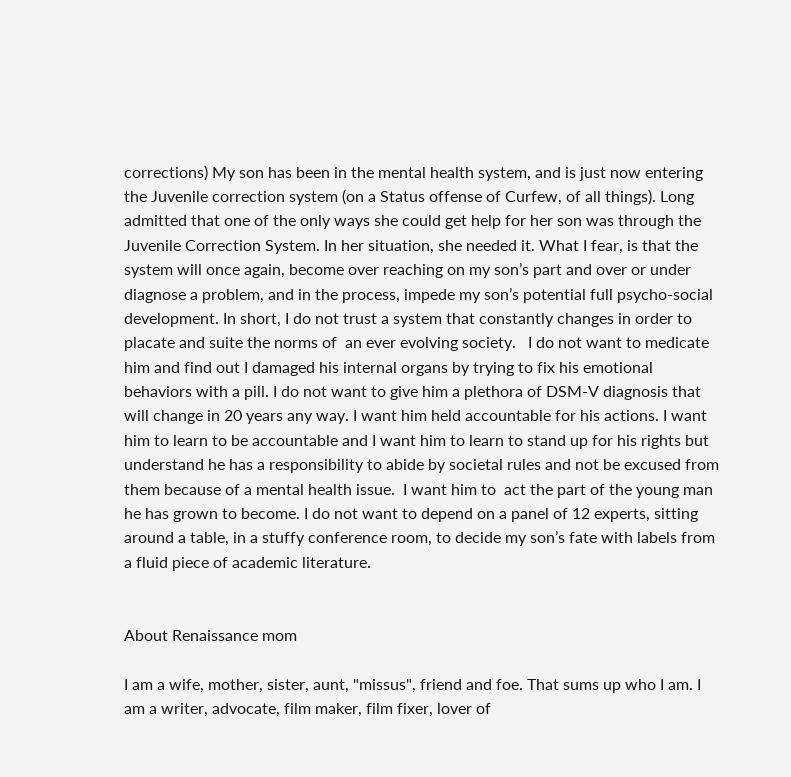corrections) My son has been in the mental health system, and is just now entering the Juvenile correction system (on a Status offense of Curfew, of all things). Long admitted that one of the only ways she could get help for her son was through the Juvenile Correction System. In her situation, she needed it. What I fear, is that the system will once again, become over reaching on my son’s part and over or under diagnose a problem, and in the process, impede my son’s potential full psycho-social development. In short, I do not trust a system that constantly changes in order to placate and suite the norms of  an ever evolving society.   I do not want to medicate him and find out I damaged his internal organs by trying to fix his emotional behaviors with a pill. I do not want to give him a plethora of DSM-V diagnosis that will change in 20 years any way. I want him held accountable for his actions. I want him to learn to be accountable and I want him to learn to stand up for his rights but understand he has a responsibility to abide by societal rules and not be excused from them because of a mental health issue.  I want him to  act the part of the young man he has grown to become. I do not want to depend on a panel of 12 experts, sitting around a table, in a stuffy conference room, to decide my son’s fate with labels from a fluid piece of academic literature.


About Renaissance mom

I am a wife, mother, sister, aunt, "missus", friend and foe. That sums up who I am. I am a writer, advocate, film maker, film fixer, lover of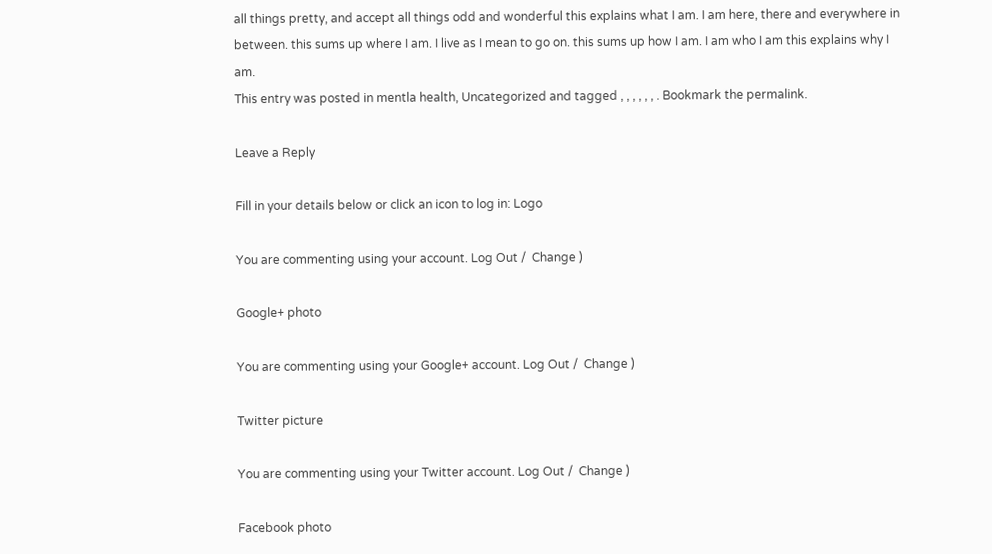all things pretty, and accept all things odd and wonderful this explains what I am. I am here, there and everywhere in between. this sums up where I am. I live as I mean to go on. this sums up how I am. I am who I am this explains why I am.
This entry was posted in mentla health, Uncategorized and tagged , , , , , , . Bookmark the permalink.

Leave a Reply

Fill in your details below or click an icon to log in: Logo

You are commenting using your account. Log Out /  Change )

Google+ photo

You are commenting using your Google+ account. Log Out /  Change )

Twitter picture

You are commenting using your Twitter account. Log Out /  Change )

Facebook photo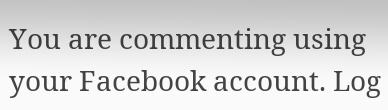You are commenting using your Facebook account. Log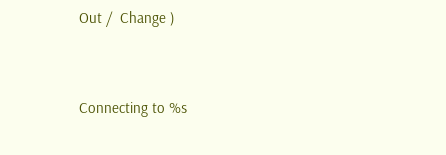Out /  Change )


Connecting to %s